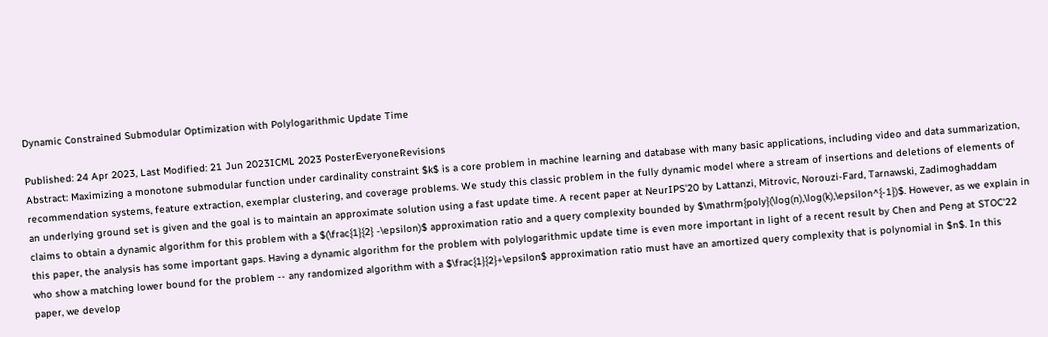Dynamic Constrained Submodular Optimization with Polylogarithmic Update Time

Published: 24 Apr 2023, Last Modified: 21 Jun 2023ICML 2023 PosterEveryoneRevisions
Abstract: Maximizing a monotone submodular function under cardinality constraint $k$ is a core problem in machine learning and database with many basic applications, including video and data summarization, recommendation systems, feature extraction, exemplar clustering, and coverage problems. We study this classic problem in the fully dynamic model where a stream of insertions and deletions of elements of an underlying ground set is given and the goal is to maintain an approximate solution using a fast update time. A recent paper at NeurIPS'20 by Lattanzi, Mitrovic, Norouzi-Fard, Tarnawski, Zadimoghaddam claims to obtain a dynamic algorithm for this problem with a $(\frac{1}{2} -\epsilon)$ approximation ratio and a query complexity bounded by $\mathrm{poly}(\log(n),\log(k),\epsilon^{-1})$. However, as we explain in this paper, the analysis has some important gaps. Having a dynamic algorithm for the problem with polylogarithmic update time is even more important in light of a recent result by Chen and Peng at STOC'22 who show a matching lower bound for the problem -- any randomized algorithm with a $\frac{1}{2}+\epsilon$ approximation ratio must have an amortized query complexity that is polynomial in $n$. In this paper, we develop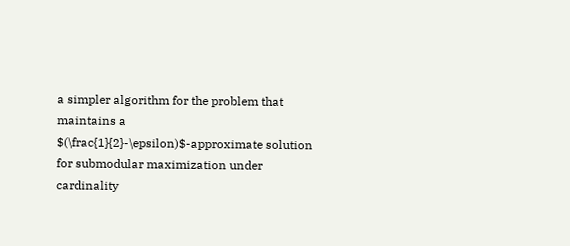a simpler algorithm for the problem that maintains a $(\frac{1}{2}-\epsilon)$-approximate solution for submodular maximization under cardinality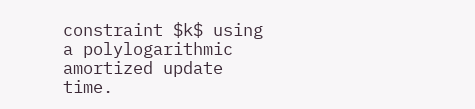constraint $k$ using a polylogarithmic amortized update time.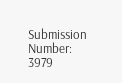Submission Number: 3979